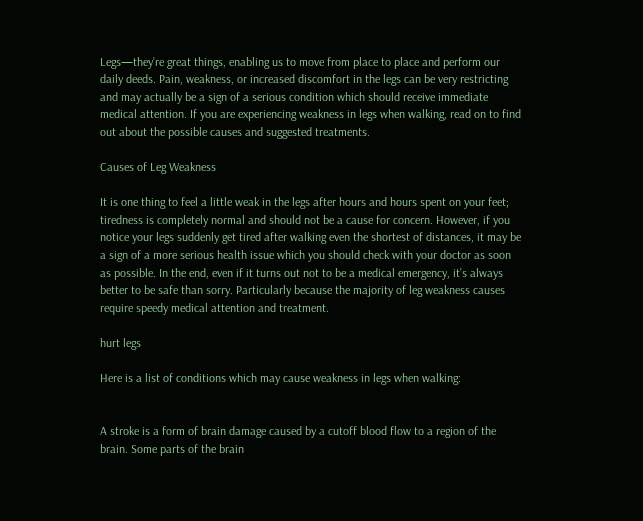Legs—they’re great things, enabling us to move from place to place and perform our daily deeds. Pain, weakness, or increased discomfort in the legs can be very restricting and may actually be a sign of a serious condition which should receive immediate medical attention. If you are experiencing weakness in legs when walking, read on to find out about the possible causes and suggested treatments.

Causes of Leg Weakness

It is one thing to feel a little weak in the legs after hours and hours spent on your feet; tiredness is completely normal and should not be a cause for concern. However, if you notice your legs suddenly get tired after walking even the shortest of distances, it may be a sign of a more serious health issue which you should check with your doctor as soon as possible. In the end, even if it turns out not to be a medical emergency, it’s always better to be safe than sorry. Particularly because the majority of leg weakness causes require speedy medical attention and treatment.

hurt legs

Here is a list of conditions which may cause weakness in legs when walking:


A stroke is a form of brain damage caused by a cutoff blood flow to a region of the brain. Some parts of the brain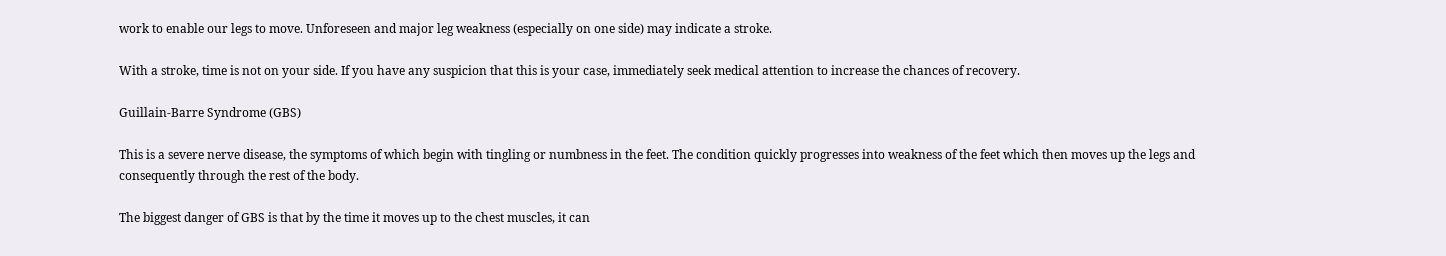work to enable our legs to move. Unforeseen and major leg weakness (especially on one side) may indicate a stroke.

With a stroke, time is not on your side. If you have any suspicion that this is your case, immediately seek medical attention to increase the chances of recovery.

Guillain-Barre Syndrome (GBS)

This is a severe nerve disease, the symptoms of which begin with tingling or numbness in the feet. The condition quickly progresses into weakness of the feet which then moves up the legs and consequently through the rest of the body.

The biggest danger of GBS is that by the time it moves up to the chest muscles, it can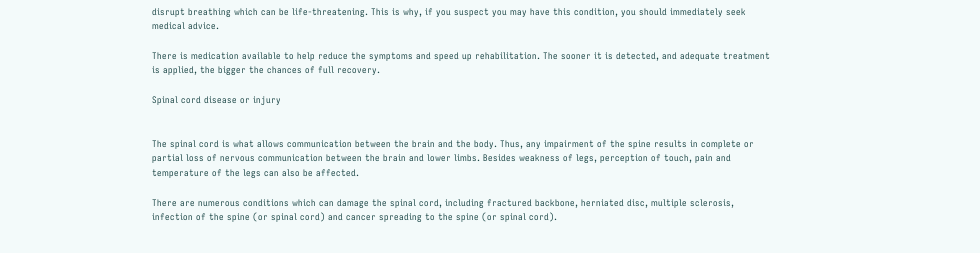disrupt breathing which can be life-threatening. This is why, if you suspect you may have this condition, you should immediately seek medical advice.

There is medication available to help reduce the symptoms and speed up rehabilitation. The sooner it is detected, and adequate treatment is applied, the bigger the chances of full recovery.

Spinal cord disease or injury


The spinal cord is what allows communication between the brain and the body. Thus, any impairment of the spine results in complete or partial loss of nervous communication between the brain and lower limbs. Besides weakness of legs, perception of touch, pain and temperature of the legs can also be affected.

There are numerous conditions which can damage the spinal cord, including fractured backbone, herniated disc, multiple sclerosis, infection of the spine (or spinal cord) and cancer spreading to the spine (or spinal cord).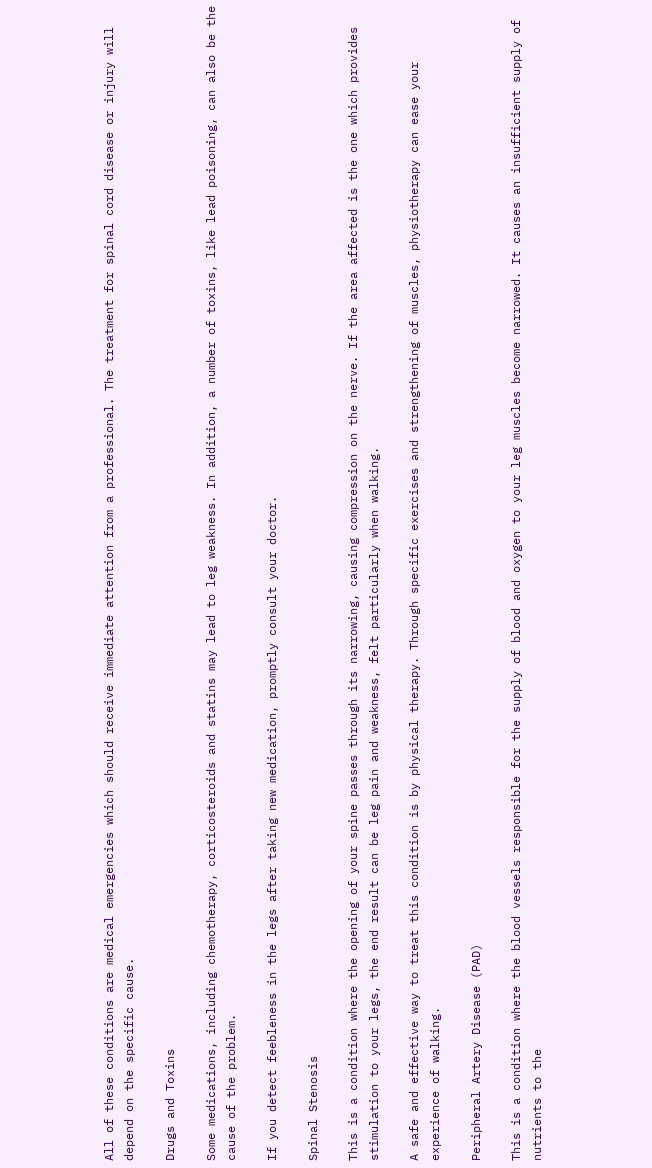All of these conditions are medical emergencies which should receive immediate attention from a professional. The treatment for spinal cord disease or injury will depend on the specific cause.

Drugs and Toxins

Some medications, including chemotherapy, corticosteroids and statins may lead to leg weakness. In addition, a number of toxins, like lead poisoning, can also be the cause of the problem.

If you detect feebleness in the legs after taking new medication, promptly consult your doctor.

Spinal Stenosis

This is a condition where the opening of your spine passes through its narrowing, causing compression on the nerve. If the area affected is the one which provides stimulation to your legs, the end result can be leg pain and weakness, felt particularly when walking.

A safe and effective way to treat this condition is by physical therapy. Through specific exercises and strengthening of muscles, physiotherapy can ease your experience of walking.

Peripheral Artery Disease (PAD)

This is a condition where the blood vessels responsible for the supply of blood and oxygen to your leg muscles become narrowed. It causes an insufficient supply of nutrients to the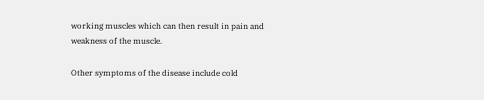working muscles which can then result in pain and weakness of the muscle.

Other symptoms of the disease include cold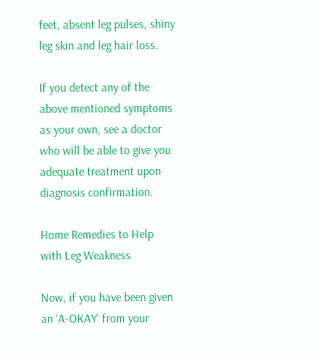feet, absent leg pulses, shiny leg skin and leg hair loss.

If you detect any of the above mentioned symptoms as your own, see a doctor who will be able to give you adequate treatment upon diagnosis confirmation.

Home Remedies to Help with Leg Weakness

Now, if you have been given an ‘A-OKAY’ from your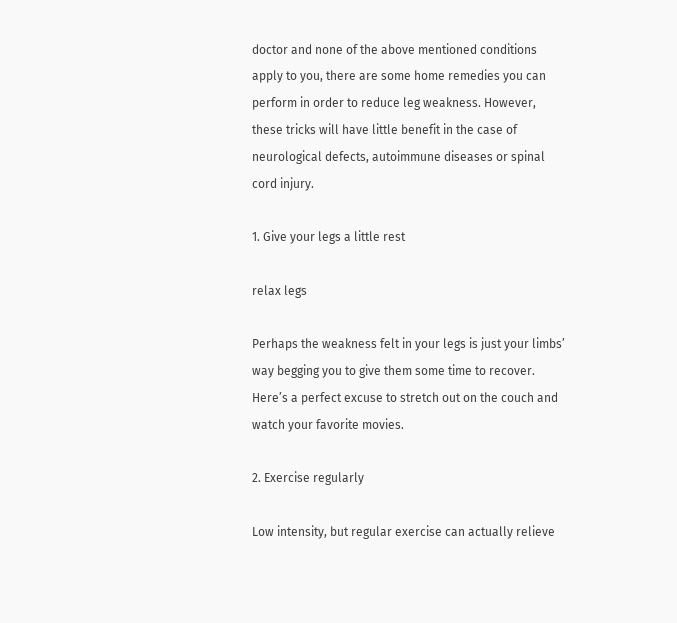doctor and none of the above mentioned conditions apply to you, there are some home remedies you can perform in order to reduce leg weakness. However, these tricks will have little benefit in the case of neurological defects, autoimmune diseases or spinal cord injury.

1. Give your legs a little rest

relax legs

Perhaps the weakness felt in your legs is just your limbs’ way begging you to give them some time to recover. Here’s a perfect excuse to stretch out on the couch and watch your favorite movies.

2. Exercise regularly

Low intensity, but regular exercise can actually relieve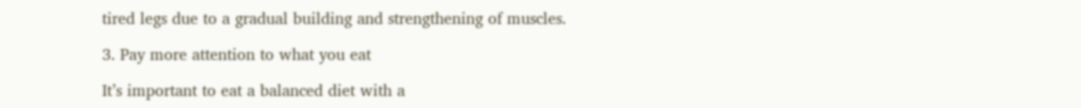tired legs due to a gradual building and strengthening of muscles.

3. Pay more attention to what you eat

It’s important to eat a balanced diet with a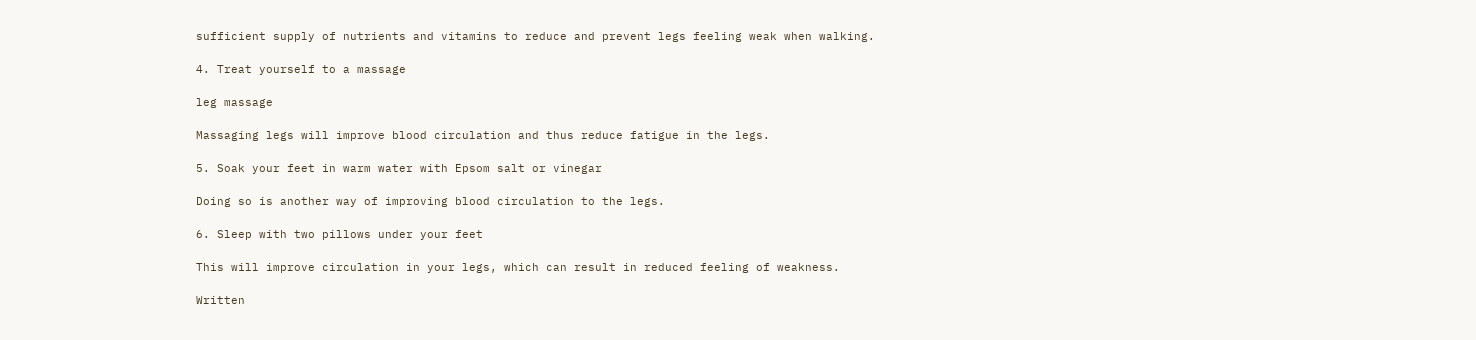sufficient supply of nutrients and vitamins to reduce and prevent legs feeling weak when walking.

4. Treat yourself to a massage

leg massage

Massaging legs will improve blood circulation and thus reduce fatigue in the legs.

5. Soak your feet in warm water with Epsom salt or vinegar

Doing so is another way of improving blood circulation to the legs.

6. Sleep with two pillows under your feet

This will improve circulation in your legs, which can result in reduced feeling of weakness.

Written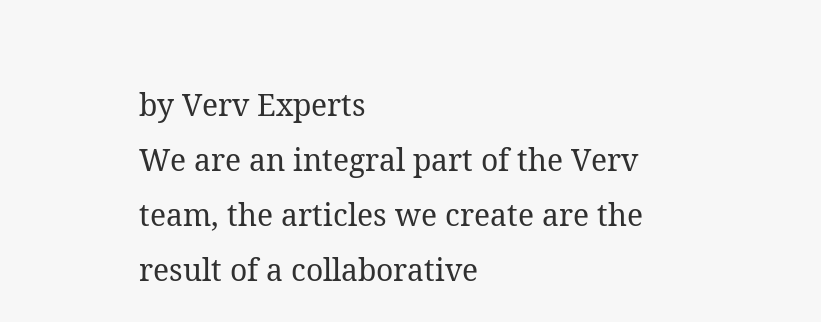by Verv Experts
We are an integral part of the Verv team, the articles we create are the result of a collaborative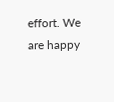effort. We are happy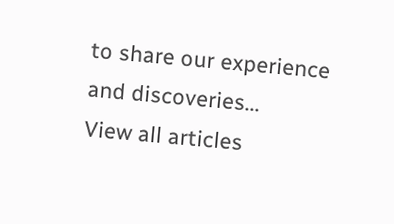to share our experience and discoveries...
View all articles